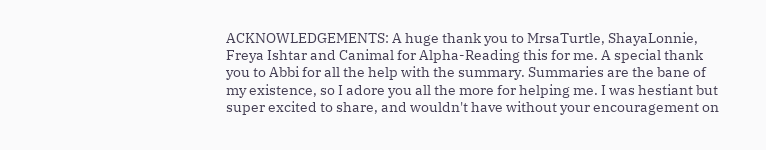ACKNOWLEDGEMENTS: A huge thank you to MrsaTurtle, ShayaLonnie, Freya Ishtar and Canimal for Alpha-Reading this for me. A special thank you to Abbi for all the help with the summary. Summaries are the bane of my existence, so I adore you all the more for helping me. I was hestiant but super excited to share, and wouldn't have without your encouragement on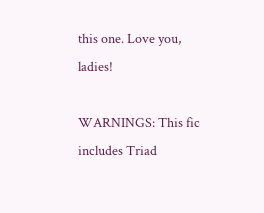this one. Love you, ladies!

WARNINGS: This fic includes Triad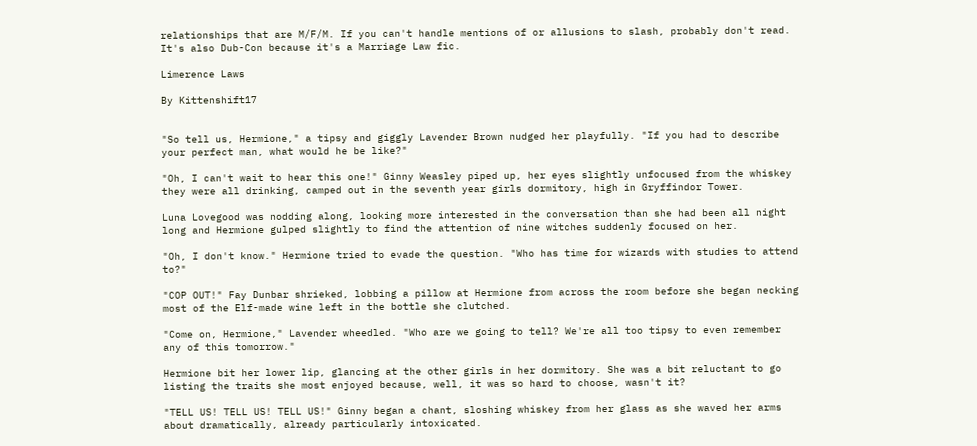relationships that are M/F/M. If you can't handle mentions of or allusions to slash, probably don't read. It's also Dub-Con because it's a Marriage Law fic.

Limerence Laws

By Kittenshift17


"So tell us, Hermione," a tipsy and giggly Lavender Brown nudged her playfully. "If you had to describe your perfect man, what would he be like?"

"Oh, I can't wait to hear this one!" Ginny Weasley piped up, her eyes slightly unfocused from the whiskey they were all drinking, camped out in the seventh year girls dormitory, high in Gryffindor Tower.

Luna Lovegood was nodding along, looking more interested in the conversation than she had been all night long and Hermione gulped slightly to find the attention of nine witches suddenly focused on her.

"Oh, I don't know." Hermione tried to evade the question. "Who has time for wizards with studies to attend to?"

"COP OUT!" Fay Dunbar shrieked, lobbing a pillow at Hermione from across the room before she began necking most of the Elf-made wine left in the bottle she clutched.

"Come on, Hermione," Lavender wheedled. "Who are we going to tell? We're all too tipsy to even remember any of this tomorrow."

Hermione bit her lower lip, glancing at the other girls in her dormitory. She was a bit reluctant to go listing the traits she most enjoyed because, well, it was so hard to choose, wasn't it?

"TELL US! TELL US! TELL US!" Ginny began a chant, sloshing whiskey from her glass as she waved her arms about dramatically, already particularly intoxicated.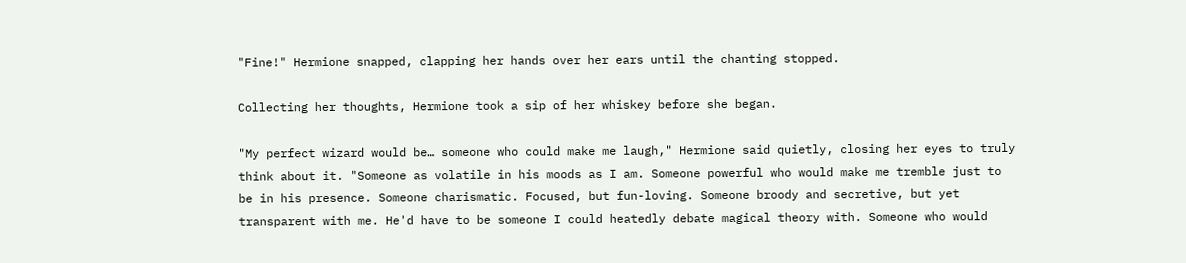"Fine!" Hermione snapped, clapping her hands over her ears until the chanting stopped.

Collecting her thoughts, Hermione took a sip of her whiskey before she began.

"My perfect wizard would be… someone who could make me laugh," Hermione said quietly, closing her eyes to truly think about it. "Someone as volatile in his moods as I am. Someone powerful who would make me tremble just to be in his presence. Someone charismatic. Focused, but fun-loving. Someone broody and secretive, but yet transparent with me. He'd have to be someone I could heatedly debate magical theory with. Someone who would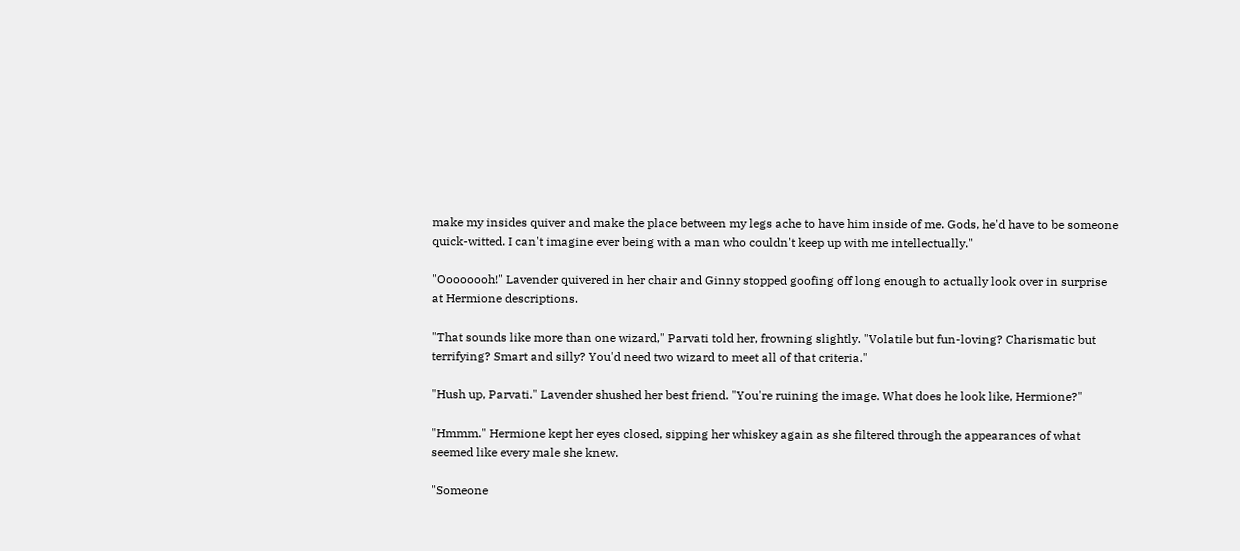make my insides quiver and make the place between my legs ache to have him inside of me. Gods, he'd have to be someone quick-witted. I can't imagine ever being with a man who couldn't keep up with me intellectually."

"Oooooooh!" Lavender quivered in her chair and Ginny stopped goofing off long enough to actually look over in surprise at Hermione descriptions.

"That sounds like more than one wizard," Parvati told her, frowning slightly. "Volatile but fun-loving? Charismatic but terrifying? Smart and silly? You'd need two wizard to meet all of that criteria."

"Hush up, Parvati." Lavender shushed her best friend. "You're ruining the image. What does he look like, Hermione?"

"Hmmm." Hermione kept her eyes closed, sipping her whiskey again as she filtered through the appearances of what seemed like every male she knew.

"Someone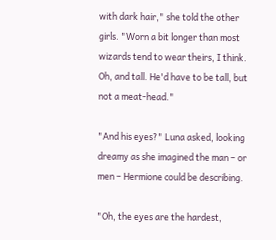with dark hair," she told the other girls. "Worn a bit longer than most wizards tend to wear theirs, I think. Oh, and tall. He'd have to be tall, but not a meat-head."

"And his eyes?" Luna asked, looking dreamy as she imagined the man – or men – Hermione could be describing.

"Oh, the eyes are the hardest,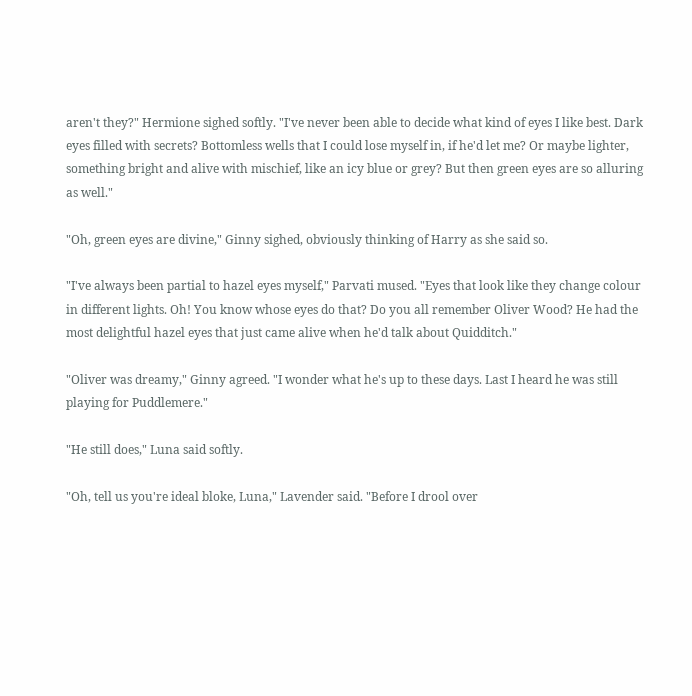aren't they?" Hermione sighed softly. "I've never been able to decide what kind of eyes I like best. Dark eyes filled with secrets? Bottomless wells that I could lose myself in, if he'd let me? Or maybe lighter, something bright and alive with mischief, like an icy blue or grey? But then green eyes are so alluring as well."

"Oh, green eyes are divine," Ginny sighed, obviously thinking of Harry as she said so.

"I've always been partial to hazel eyes myself," Parvati mused. "Eyes that look like they change colour in different lights. Oh! You know whose eyes do that? Do you all remember Oliver Wood? He had the most delightful hazel eyes that just came alive when he'd talk about Quidditch."

"Oliver was dreamy," Ginny agreed. "I wonder what he's up to these days. Last I heard he was still playing for Puddlemere."

"He still does," Luna said softly.

"Oh, tell us you're ideal bloke, Luna," Lavender said. "Before I drool over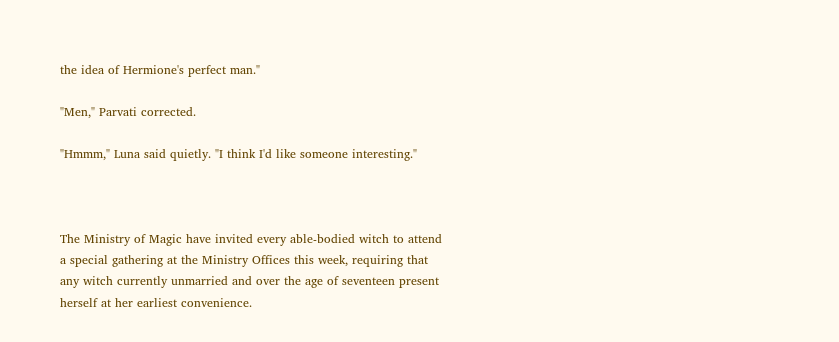the idea of Hermione's perfect man."

"Men," Parvati corrected.

"Hmmm," Luna said quietly. "I think I'd like someone interesting."



The Ministry of Magic have invited every able-bodied witch to attend a special gathering at the Ministry Offices this week, requiring that any witch currently unmarried and over the age of seventeen present herself at her earliest convenience.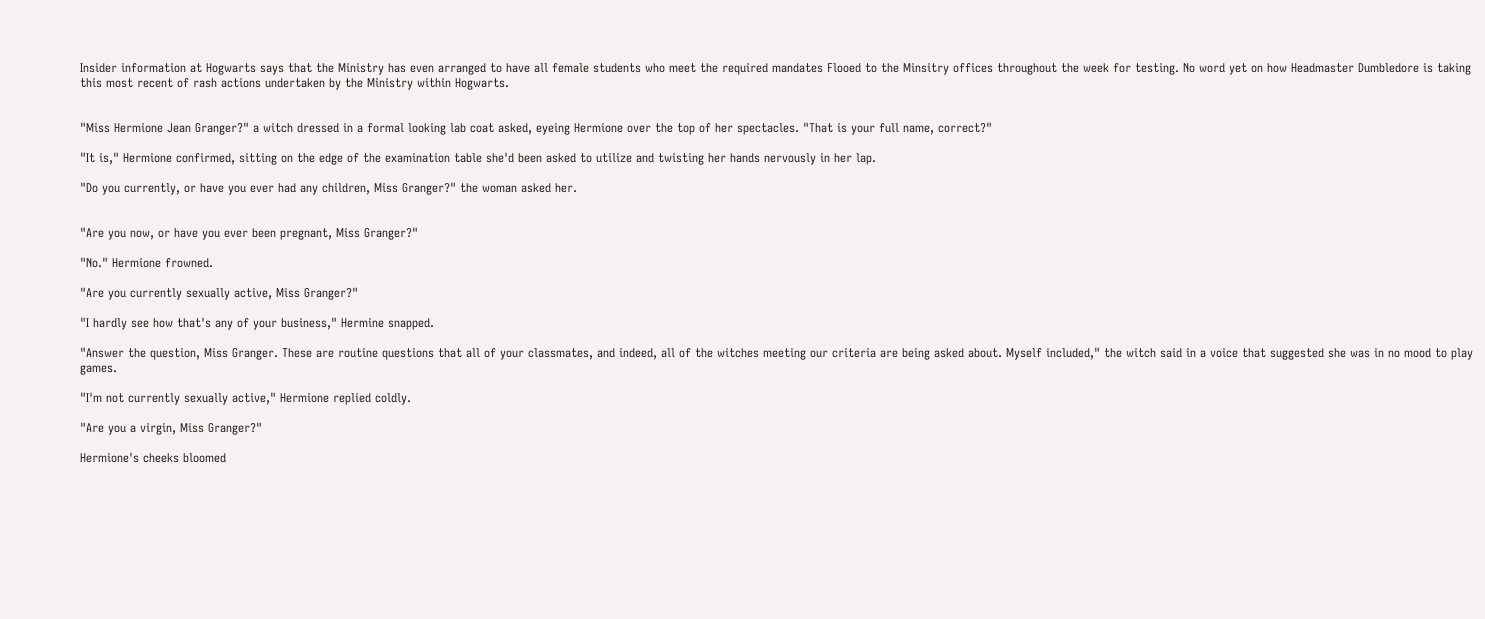Insider information at Hogwarts says that the Ministry has even arranged to have all female students who meet the required mandates Flooed to the Minsitry offices throughout the week for testing. No word yet on how Headmaster Dumbledore is taking this most recent of rash actions undertaken by the Ministry within Hogwarts.


"Miss Hermione Jean Granger?" a witch dressed in a formal looking lab coat asked, eyeing Hermione over the top of her spectacles. "That is your full name, correct?"

"It is," Hermione confirmed, sitting on the edge of the examination table she'd been asked to utilize and twisting her hands nervously in her lap.

"Do you currently, or have you ever had any children, Miss Granger?" the woman asked her.


"Are you now, or have you ever been pregnant, Miss Granger?"

"No." Hermione frowned.

"Are you currently sexually active, Miss Granger?"

"I hardly see how that's any of your business," Hermine snapped.

"Answer the question, Miss Granger. These are routine questions that all of your classmates, and indeed, all of the witches meeting our criteria are being asked about. Myself included," the witch said in a voice that suggested she was in no mood to play games.

"I'm not currently sexually active," Hermione replied coldly.

"Are you a virgin, Miss Granger?"

Hermione's cheeks bloomed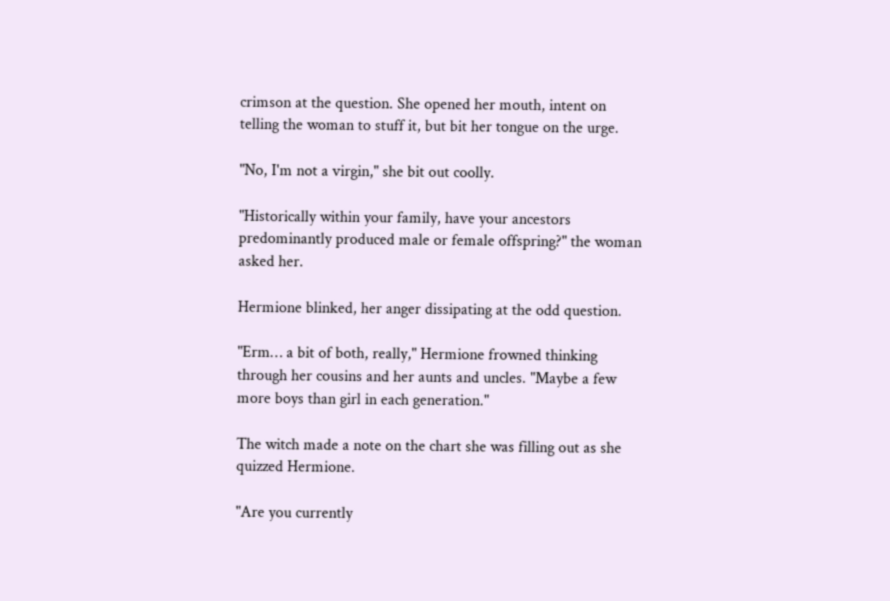crimson at the question. She opened her mouth, intent on telling the woman to stuff it, but bit her tongue on the urge.

"No, I'm not a virgin," she bit out coolly.

"Historically within your family, have your ancestors predominantly produced male or female offspring?" the woman asked her.

Hermione blinked, her anger dissipating at the odd question.

"Erm… a bit of both, really," Hermione frowned thinking through her cousins and her aunts and uncles. "Maybe a few more boys than girl in each generation."

The witch made a note on the chart she was filling out as she quizzed Hermione.

"Are you currently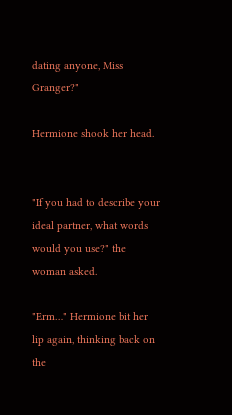dating anyone, Miss Granger?"

Hermione shook her head.


"If you had to describe your ideal partner, what words would you use?" the woman asked.

"Erm…" Hermione bit her lip again, thinking back on the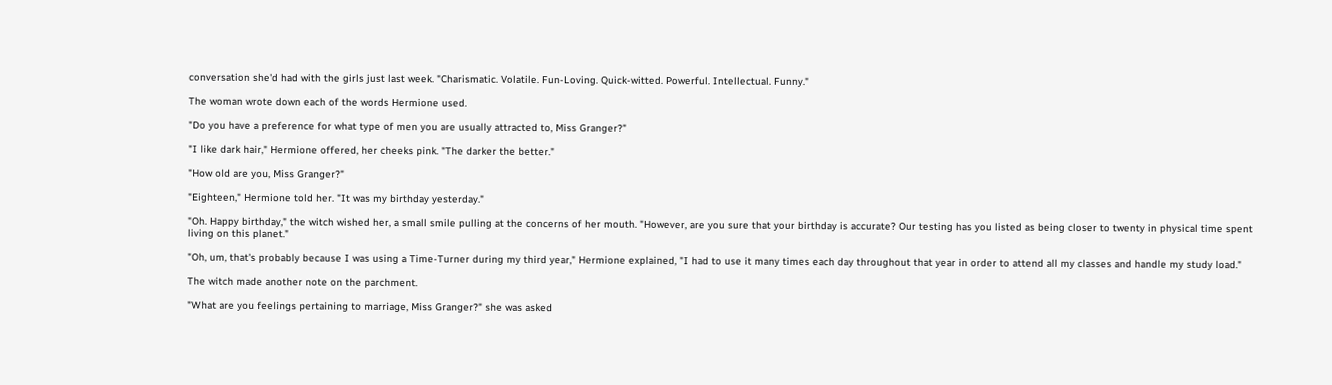conversation she'd had with the girls just last week. "Charismatic. Volatile. Fun-Loving. Quick-witted. Powerful. Intellectual. Funny."

The woman wrote down each of the words Hermione used.

"Do you have a preference for what type of men you are usually attracted to, Miss Granger?"

"I like dark hair," Hermione offered, her cheeks pink. "The darker the better."

"How old are you, Miss Granger?"

"Eighteen," Hermione told her. "It was my birthday yesterday."

"Oh. Happy birthday," the witch wished her, a small smile pulling at the concerns of her mouth. "However, are you sure that your birthday is accurate? Our testing has you listed as being closer to twenty in physical time spent living on this planet."

"Oh, um, that's probably because I was using a Time-Turner during my third year," Hermione explained, "I had to use it many times each day throughout that year in order to attend all my classes and handle my study load."

The witch made another note on the parchment.

"What are you feelings pertaining to marriage, Miss Granger?" she was asked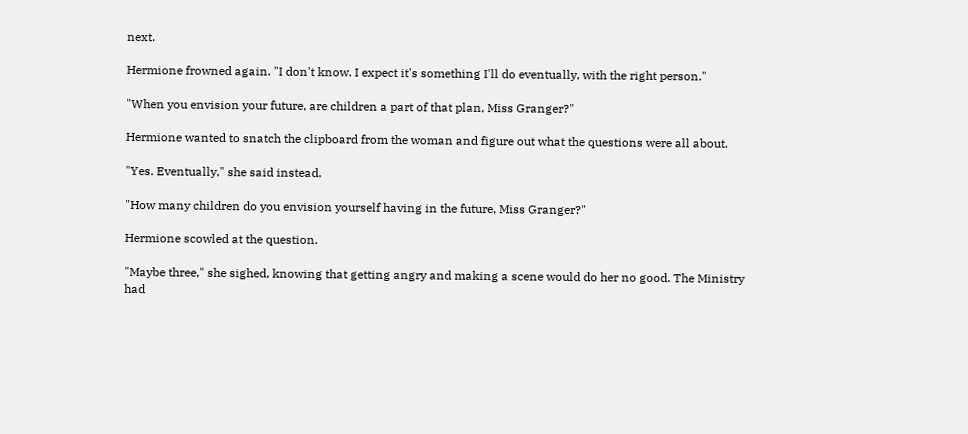next.

Hermione frowned again. "I don't know. I expect it's something I'll do eventually, with the right person."

"When you envision your future, are children a part of that plan, Miss Granger?"

Hermione wanted to snatch the clipboard from the woman and figure out what the questions were all about.

"Yes. Eventually," she said instead.

"How many children do you envision yourself having in the future, Miss Granger?"

Hermione scowled at the question.

"Maybe three," she sighed, knowing that getting angry and making a scene would do her no good. The Ministry had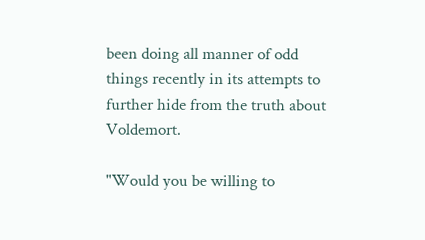been doing all manner of odd things recently in its attempts to further hide from the truth about Voldemort.

"Would you be willing to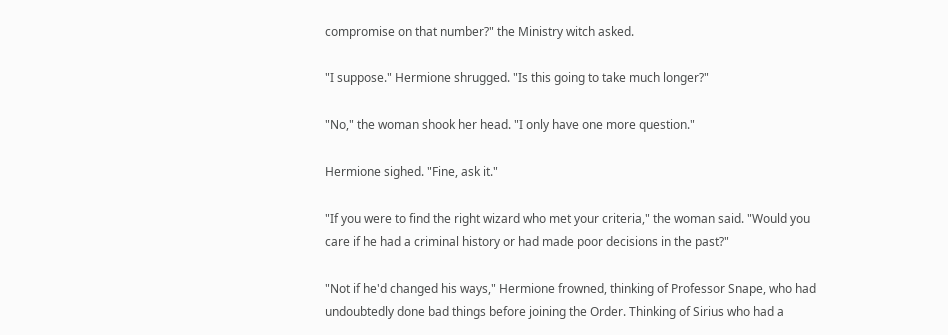compromise on that number?" the Ministry witch asked.

"I suppose." Hermione shrugged. "Is this going to take much longer?"

"No," the woman shook her head. "I only have one more question."

Hermione sighed. "Fine, ask it."

"If you were to find the right wizard who met your criteria," the woman said. "Would you care if he had a criminal history or had made poor decisions in the past?"

"Not if he'd changed his ways," Hermione frowned, thinking of Professor Snape, who had undoubtedly done bad things before joining the Order. Thinking of Sirius who had a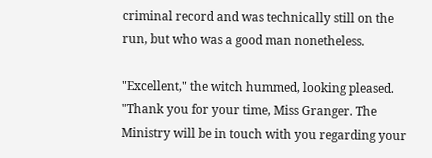criminal record and was technically still on the run, but who was a good man nonetheless.

"Excellent," the witch hummed, looking pleased. "Thank you for your time, Miss Granger. The Ministry will be in touch with you regarding your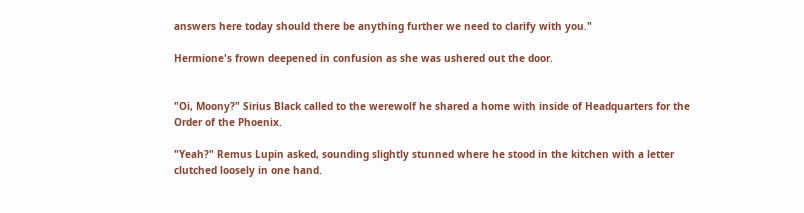answers here today should there be anything further we need to clarify with you."

Hermione's frown deepened in confusion as she was ushered out the door.


"Oi, Moony?" Sirius Black called to the werewolf he shared a home with inside of Headquarters for the Order of the Phoenix.

"Yeah?" Remus Lupin asked, sounding slightly stunned where he stood in the kitchen with a letter clutched loosely in one hand.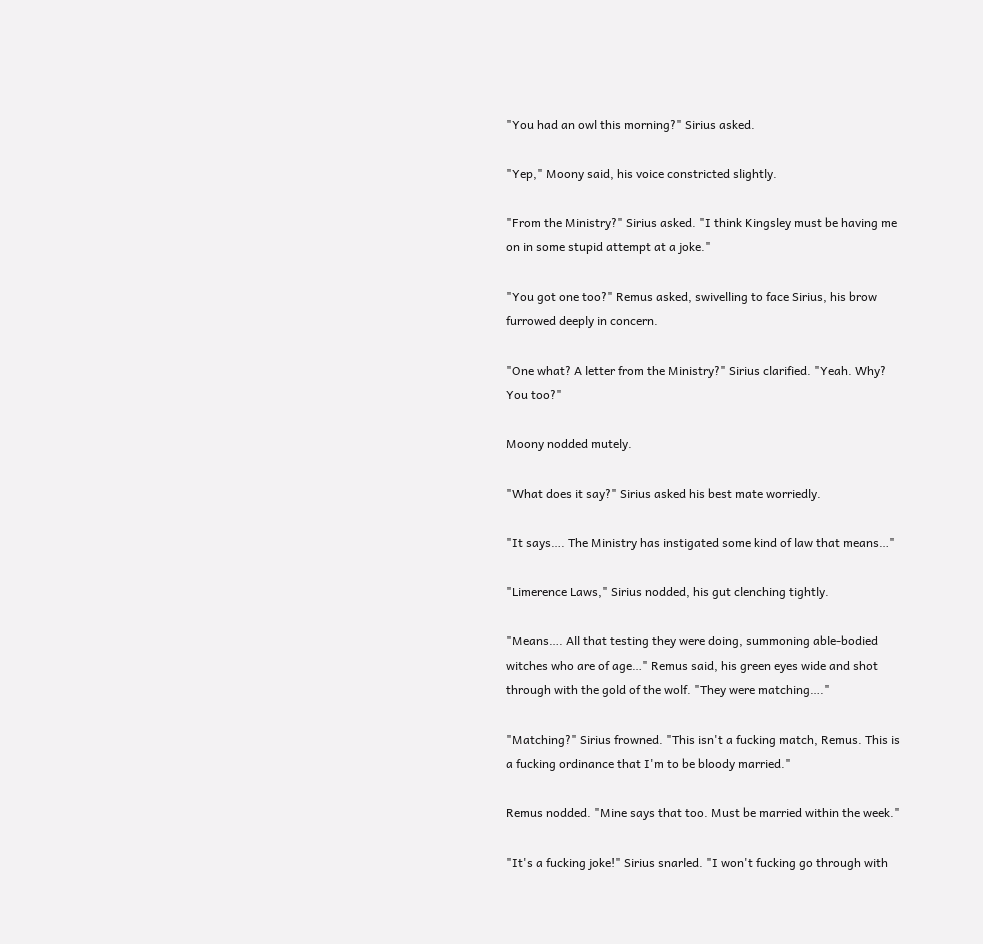"You had an owl this morning?" Sirius asked.

"Yep," Moony said, his voice constricted slightly.

"From the Ministry?" Sirius asked. "I think Kingsley must be having me on in some stupid attempt at a joke."

"You got one too?" Remus asked, swivelling to face Sirius, his brow furrowed deeply in concern.

"One what? A letter from the Ministry?" Sirius clarified. "Yeah. Why? You too?"

Moony nodded mutely.

"What does it say?" Sirius asked his best mate worriedly.

"It says…. The Ministry has instigated some kind of law that means…"

"Limerence Laws," Sirius nodded, his gut clenching tightly.

"Means…. All that testing they were doing, summoning able-bodied witches who are of age…" Remus said, his green eyes wide and shot through with the gold of the wolf. "They were matching…."

"Matching?" Sirius frowned. "This isn't a fucking match, Remus. This is a fucking ordinance that I'm to be bloody married."

Remus nodded. "Mine says that too. Must be married within the week."

"It's a fucking joke!" Sirius snarled. "I won't fucking go through with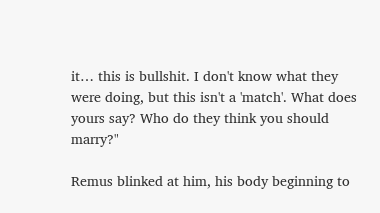it… this is bullshit. I don't know what they were doing, but this isn't a 'match'. What does yours say? Who do they think you should marry?"

Remus blinked at him, his body beginning to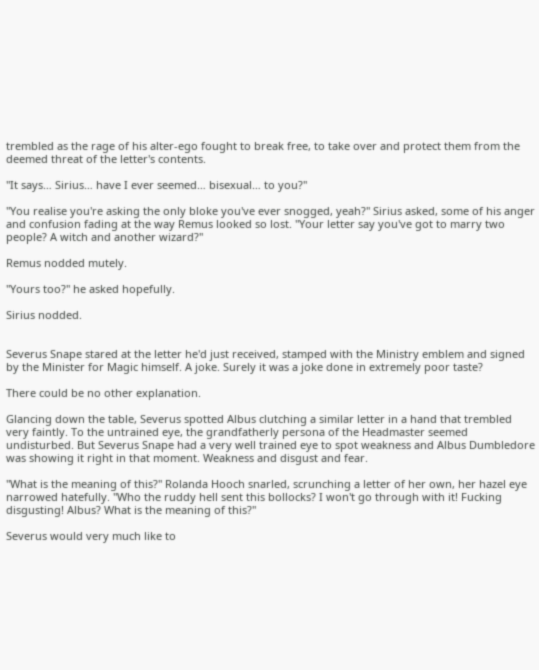trembled as the rage of his alter-ego fought to break free, to take over and protect them from the deemed threat of the letter's contents.

"It says… Sirius… have I ever seemed… bisexual… to you?"

"You realise you're asking the only bloke you've ever snogged, yeah?" Sirius asked, some of his anger and confusion fading at the way Remus looked so lost. "Your letter say you've got to marry two people? A witch and another wizard?"

Remus nodded mutely.

"Yours too?" he asked hopefully.

Sirius nodded.


Severus Snape stared at the letter he'd just received, stamped with the Ministry emblem and signed by the Minister for Magic himself. A joke. Surely it was a joke done in extremely poor taste?

There could be no other explanation.

Glancing down the table, Severus spotted Albus clutching a similar letter in a hand that trembled very faintly. To the untrained eye, the grandfatherly persona of the Headmaster seemed undisturbed. But Severus Snape had a very well trained eye to spot weakness and Albus Dumbledore was showing it right in that moment. Weakness and disgust and fear.

"What is the meaning of this?" Rolanda Hooch snarled, scrunching a letter of her own, her hazel eye narrowed hatefully. "Who the ruddy hell sent this bollocks? I won't go through with it! Fucking disgusting! Albus? What is the meaning of this?"

Severus would very much like to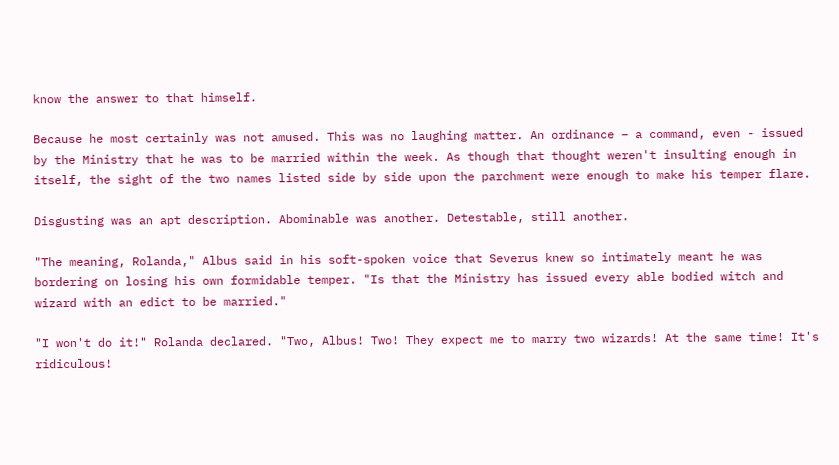know the answer to that himself.

Because he most certainly was not amused. This was no laughing matter. An ordinance – a command, even - issued by the Ministry that he was to be married within the week. As though that thought weren't insulting enough in itself, the sight of the two names listed side by side upon the parchment were enough to make his temper flare.

Disgusting was an apt description. Abominable was another. Detestable, still another.

"The meaning, Rolanda," Albus said in his soft-spoken voice that Severus knew so intimately meant he was bordering on losing his own formidable temper. "Is that the Ministry has issued every able bodied witch and wizard with an edict to be married."

"I won't do it!" Rolanda declared. "Two, Albus! Two! They expect me to marry two wizards! At the same time! It's ridiculous!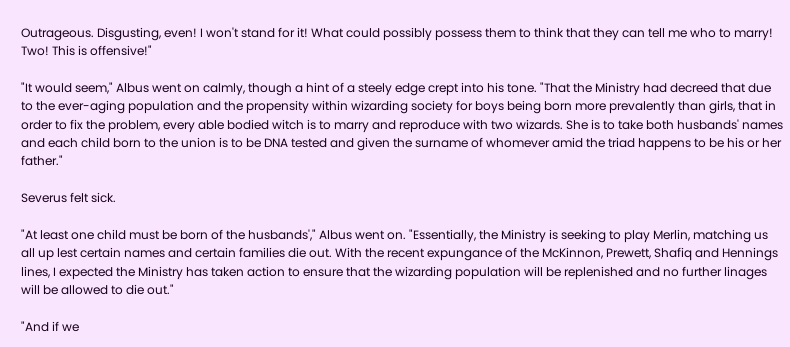Outrageous. Disgusting, even! I won't stand for it! What could possibly possess them to think that they can tell me who to marry! Two! This is offensive!"

"It would seem," Albus went on calmly, though a hint of a steely edge crept into his tone. "That the Ministry had decreed that due to the ever-aging population and the propensity within wizarding society for boys being born more prevalently than girls, that in order to fix the problem, every able bodied witch is to marry and reproduce with two wizards. She is to take both husbands' names and each child born to the union is to be DNA tested and given the surname of whomever amid the triad happens to be his or her father."

Severus felt sick.

"At least one child must be born of the husbands'," Albus went on. "Essentially, the Ministry is seeking to play Merlin, matching us all up lest certain names and certain families die out. With the recent expungance of the McKinnon, Prewett, Shafiq and Hennings lines, I expected the Ministry has taken action to ensure that the wizarding population will be replenished and no further linages will be allowed to die out."

"And if we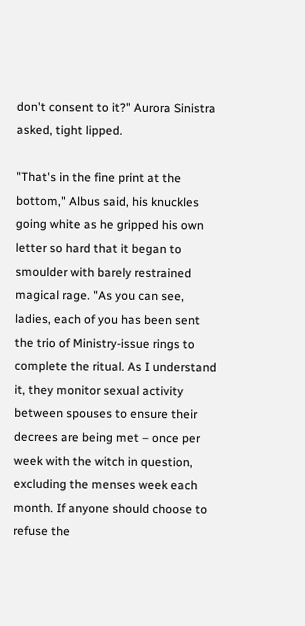don't consent to it?" Aurora Sinistra asked, tight lipped.

"That's in the fine print at the bottom," Albus said, his knuckles going white as he gripped his own letter so hard that it began to smoulder with barely restrained magical rage. "As you can see, ladies, each of you has been sent the trio of Ministry-issue rings to complete the ritual. As I understand it, they monitor sexual activity between spouses to ensure their decrees are being met – once per week with the witch in question, excluding the menses week each month. If anyone should choose to refuse the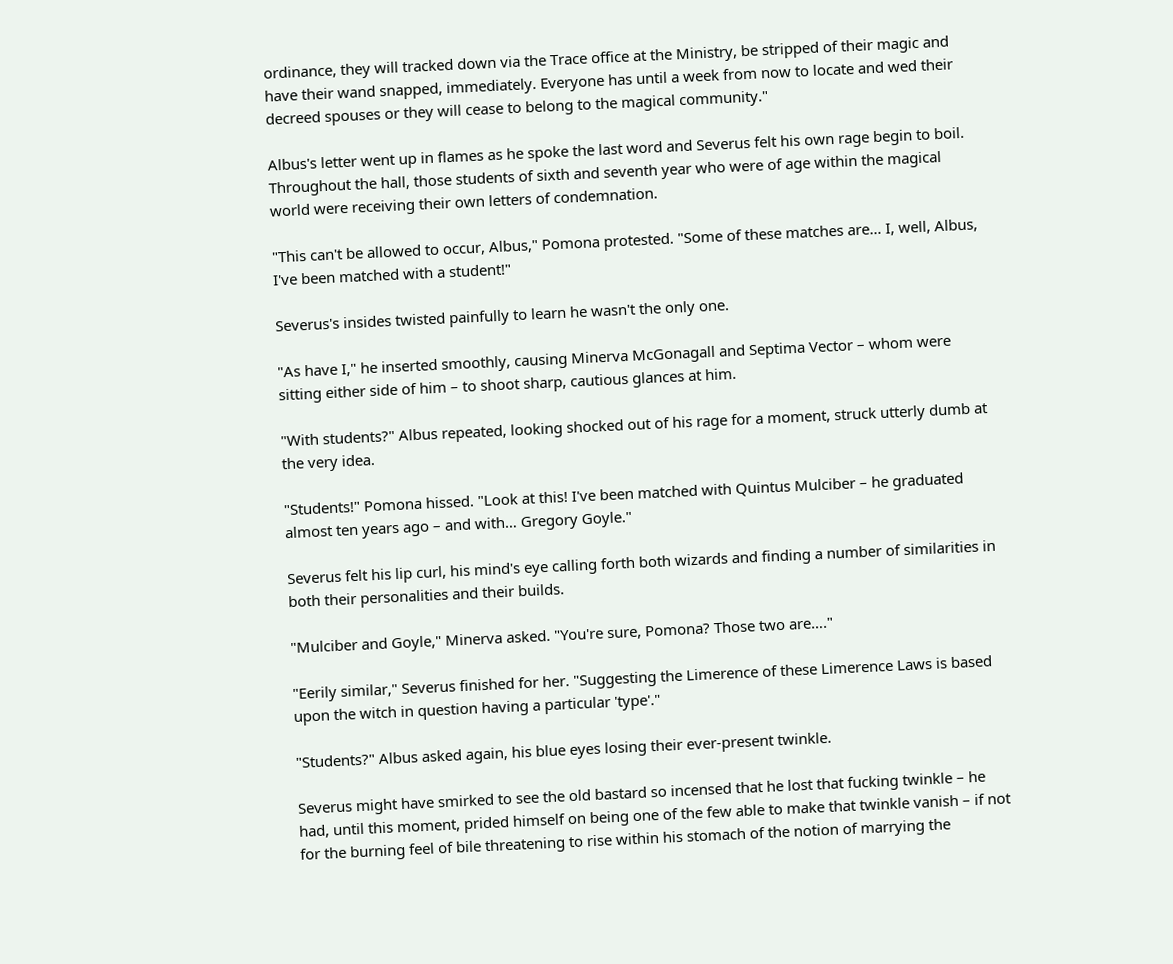ordinance, they will tracked down via the Trace office at the Ministry, be stripped of their magic and have their wand snapped, immediately. Everyone has until a week from now to locate and wed their decreed spouses or they will cease to belong to the magical community."

Albus's letter went up in flames as he spoke the last word and Severus felt his own rage begin to boil. Throughout the hall, those students of sixth and seventh year who were of age within the magical world were receiving their own letters of condemnation.

"This can't be allowed to occur, Albus," Pomona protested. "Some of these matches are… I, well, Albus, I've been matched with a student!"

Severus's insides twisted painfully to learn he wasn't the only one.

"As have I," he inserted smoothly, causing Minerva McGonagall and Septima Vector – whom were sitting either side of him – to shoot sharp, cautious glances at him.

"With students?" Albus repeated, looking shocked out of his rage for a moment, struck utterly dumb at the very idea.

"Students!" Pomona hissed. "Look at this! I've been matched with Quintus Mulciber – he graduated almost ten years ago – and with… Gregory Goyle."

Severus felt his lip curl, his mind's eye calling forth both wizards and finding a number of similarities in both their personalities and their builds.

"Mulciber and Goyle," Minerva asked. "You're sure, Pomona? Those two are…."

"Eerily similar," Severus finished for her. "Suggesting the Limerence of these Limerence Laws is based upon the witch in question having a particular 'type'."

"Students?" Albus asked again, his blue eyes losing their ever-present twinkle.

Severus might have smirked to see the old bastard so incensed that he lost that fucking twinkle – he had, until this moment, prided himself on being one of the few able to make that twinkle vanish – if not for the burning feel of bile threatening to rise within his stomach of the notion of marrying the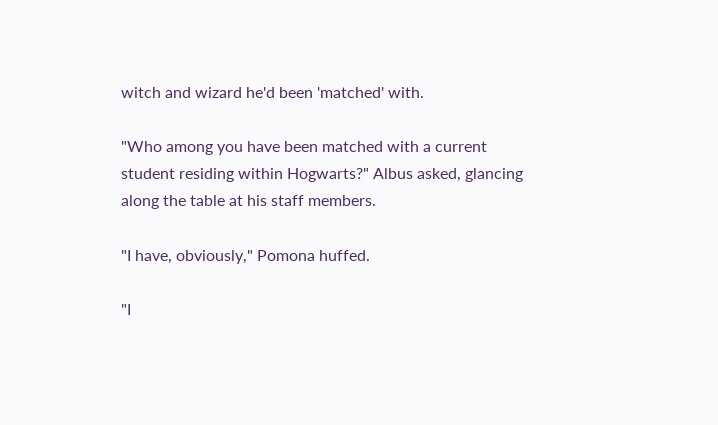witch and wizard he'd been 'matched' with.

"Who among you have been matched with a current student residing within Hogwarts?" Albus asked, glancing along the table at his staff members.

"I have, obviously," Pomona huffed.

"I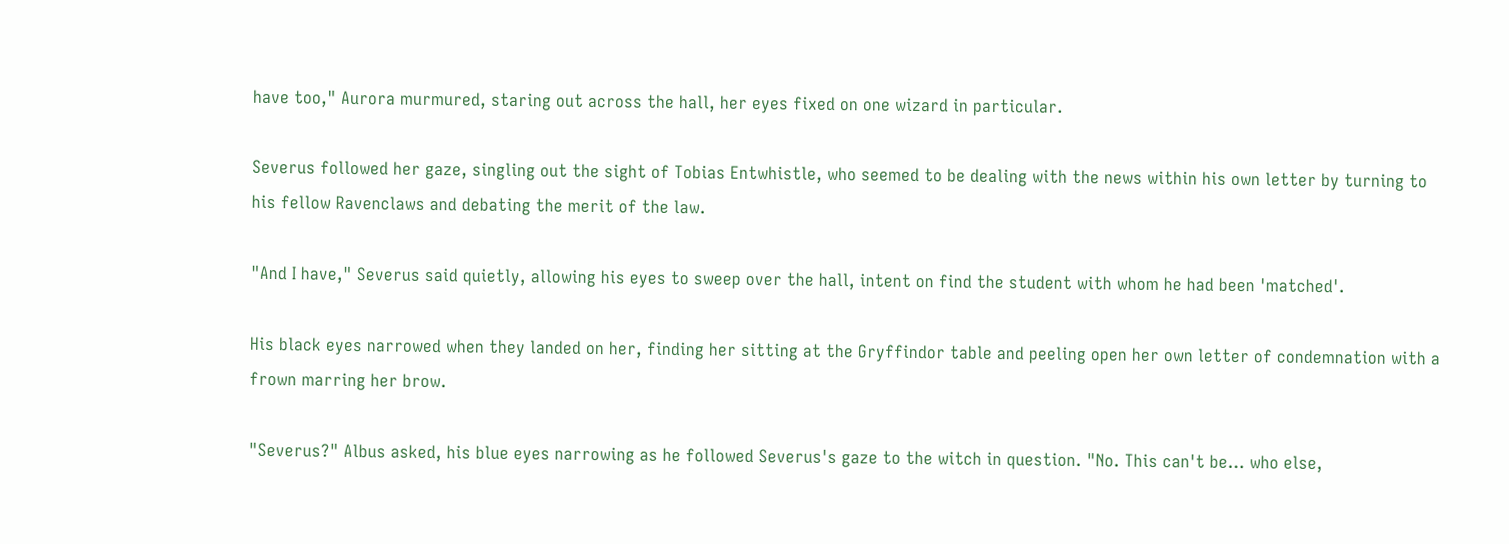have too," Aurora murmured, staring out across the hall, her eyes fixed on one wizard in particular.

Severus followed her gaze, singling out the sight of Tobias Entwhistle, who seemed to be dealing with the news within his own letter by turning to his fellow Ravenclaws and debating the merit of the law.

"And I have," Severus said quietly, allowing his eyes to sweep over the hall, intent on find the student with whom he had been 'matched'.

His black eyes narrowed when they landed on her, finding her sitting at the Gryffindor table and peeling open her own letter of condemnation with a frown marring her brow.

"Severus?" Albus asked, his blue eyes narrowing as he followed Severus's gaze to the witch in question. "No. This can't be… who else,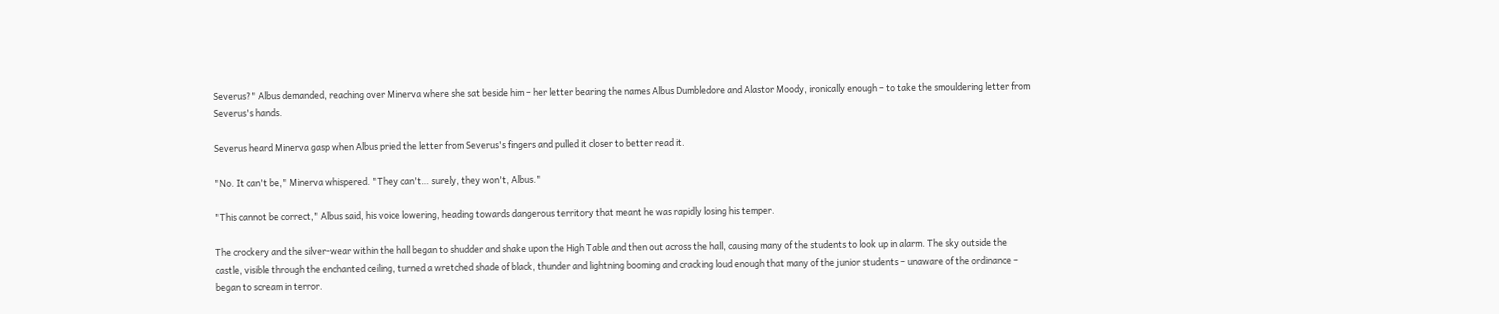Severus?" Albus demanded, reaching over Minerva where she sat beside him – her letter bearing the names Albus Dumbledore and Alastor Moody, ironically enough – to take the smouldering letter from Severus's hands.

Severus heard Minerva gasp when Albus pried the letter from Severus's fingers and pulled it closer to better read it.

"No. It can't be," Minerva whispered. "They can't… surely, they won't, Albus."

"This cannot be correct," Albus said, his voice lowering, heading towards dangerous territory that meant he was rapidly losing his temper.

The crockery and the silver-wear within the hall began to shudder and shake upon the High Table and then out across the hall, causing many of the students to look up in alarm. The sky outside the castle, visible through the enchanted ceiling, turned a wretched shade of black, thunder and lightning booming and cracking loud enough that many of the junior students – unaware of the ordinance – began to scream in terror.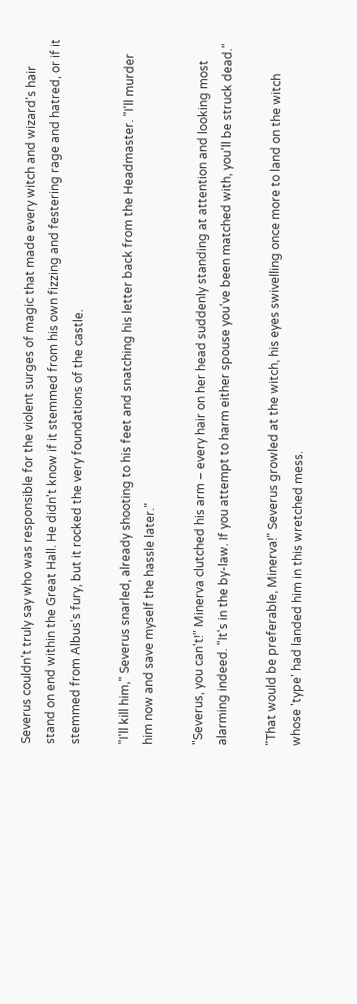Severus couldn't truly say who was responsible for the violent surges of magic that made every witch and wizard's hair stand on end within the Great Hall. He didn't know if it stemmed from his own fizzing and festering rage and hatred, or if it stemmed from Albus's fury, but it rocked the very foundations of the castle.

"I'll kill him," Severus snarled, already shooting to his feet and snatching his letter back from the Headmaster. "I'll murder him now and save myself the hassle later."

"Severus, you can't!" Minerva clutched his arm – every hair on her head suddenly standing at attention and looking most alarming indeed. "It's in the by-law. If you attempt to harm either spouse you've been matched with, you'll be struck dead."

"That would be preferable, Minerva!" Severus growled at the witch, his eyes swivelling once more to land on the witch whose 'type' had landed him in this wretched mess.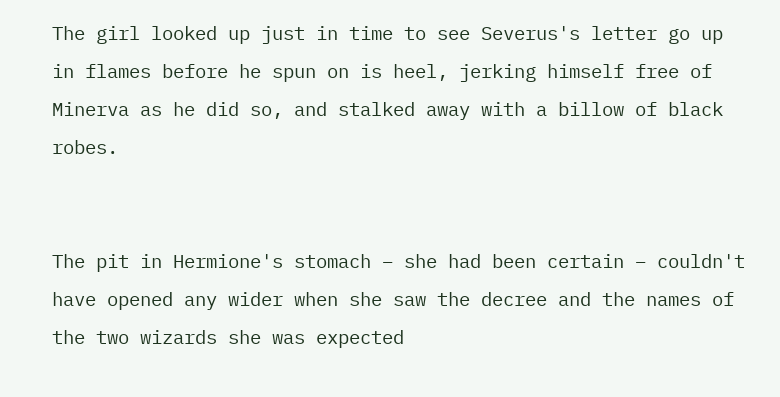The girl looked up just in time to see Severus's letter go up in flames before he spun on is heel, jerking himself free of Minerva as he did so, and stalked away with a billow of black robes.


The pit in Hermione's stomach – she had been certain – couldn't have opened any wider when she saw the decree and the names of the two wizards she was expected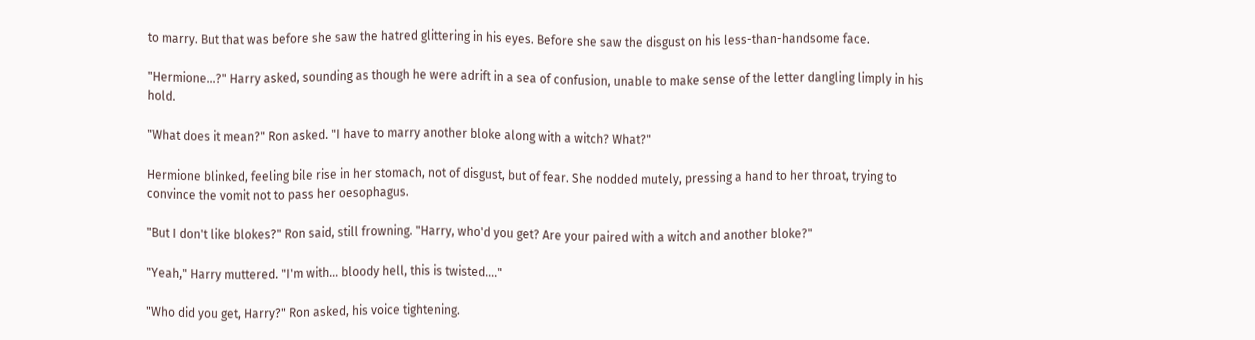to marry. But that was before she saw the hatred glittering in his eyes. Before she saw the disgust on his less-than-handsome face.

"Hermione…?" Harry asked, sounding as though he were adrift in a sea of confusion, unable to make sense of the letter dangling limply in his hold.

"What does it mean?" Ron asked. "I have to marry another bloke along with a witch? What?"

Hermione blinked, feeling bile rise in her stomach, not of disgust, but of fear. She nodded mutely, pressing a hand to her throat, trying to convince the vomit not to pass her oesophagus.

"But I don't like blokes?" Ron said, still frowning. "Harry, who'd you get? Are your paired with a witch and another bloke?"

"Yeah," Harry muttered. "I'm with… bloody hell, this is twisted…."

"Who did you get, Harry?" Ron asked, his voice tightening.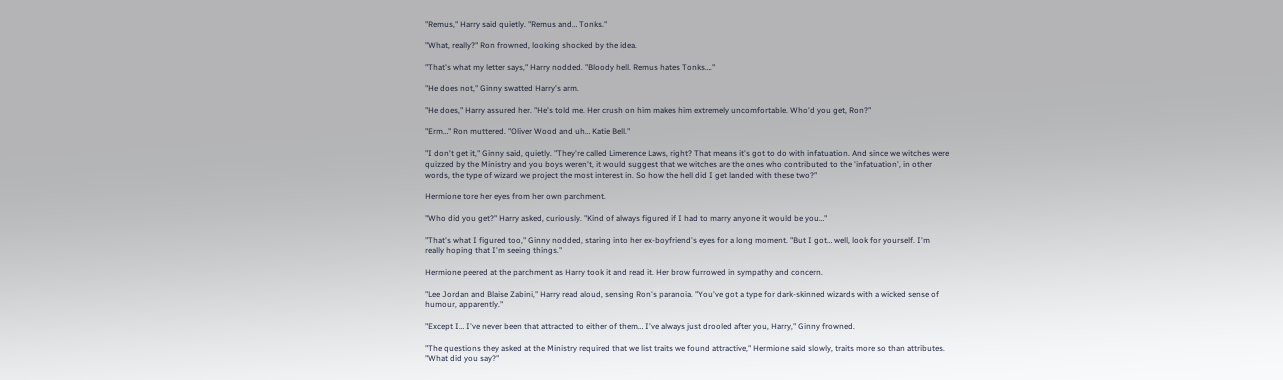"Remus," Harry said quietly. "Remus and… Tonks."

"What, really?" Ron frowned, looking shocked by the idea.

"That's what my letter says," Harry nodded. "Bloody hell. Remus hates Tonks…."

"He does not," Ginny swatted Harry's arm.

"He does," Harry assured her. "He's told me. Her crush on him makes him extremely uncomfortable. Who'd you get, Ron?"

"Erm…" Ron muttered. "Oliver Wood and uh… Katie Bell."

"I don't get it," Ginny said, quietly. "They're called Limerence Laws, right? That means it's got to do with infatuation. And since we witches were quizzed by the Ministry and you boys weren't, it would suggest that we witches are the ones who contributed to the 'infatuation', in other words, the type of wizard we project the most interest in. So how the hell did I get landed with these two?"

Hermione tore her eyes from her own parchment.

"Who did you get?" Harry asked, curiously. "Kind of always figured if I had to marry anyone it would be you…"

"That's what I figured too," Ginny nodded, staring into her ex-boyfriend's eyes for a long moment. "But I got… well, look for yourself. I'm really hoping that I'm seeing things."

Hermione peered at the parchment as Harry took it and read it. Her brow furrowed in sympathy and concern.

"Lee Jordan and Blaise Zabini," Harry read aloud, sensing Ron's paranoia. "You've got a type for dark-skinned wizards with a wicked sense of humour, apparently."

"Except I… I've never been that attracted to either of them… I've always just drooled after you, Harry," Ginny frowned.

"The questions they asked at the Ministry required that we list traits we found attractive," Hermione said slowly, traits more so than attributes. "What did you say?"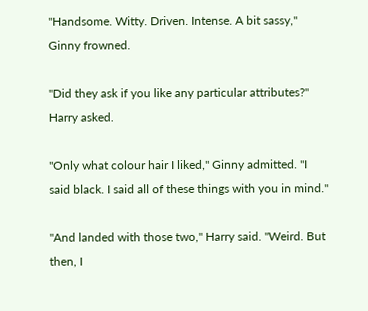"Handsome. Witty. Driven. Intense. A bit sassy," Ginny frowned.

"Did they ask if you like any particular attributes?" Harry asked.

"Only what colour hair I liked," Ginny admitted. "I said black. I said all of these things with you in mind."

"And landed with those two," Harry said. "Weird. But then, I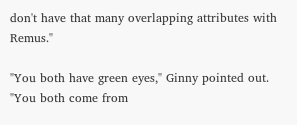don't have that many overlapping attributes with Remus."

"You both have green eyes," Ginny pointed out. "You both come from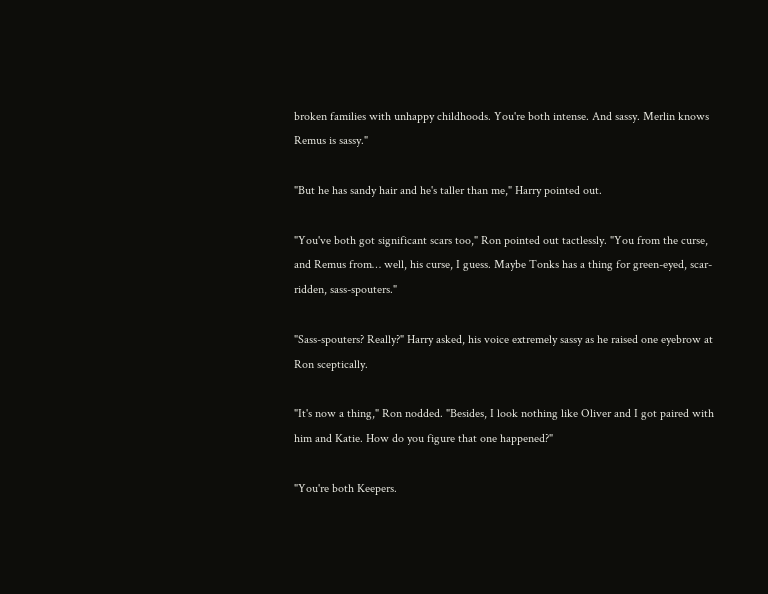broken families with unhappy childhoods. You're both intense. And sassy. Merlin knows Remus is sassy."

"But he has sandy hair and he's taller than me," Harry pointed out.

"You've both got significant scars too," Ron pointed out tactlessly. "You from the curse, and Remus from… well, his curse, I guess. Maybe Tonks has a thing for green-eyed, scar-ridden, sass-spouters."

"Sass-spouters? Really?" Harry asked, his voice extremely sassy as he raised one eyebrow at Ron sceptically.

"It's now a thing," Ron nodded. "Besides, I look nothing like Oliver and I got paired with him and Katie. How do you figure that one happened?"

"You're both Keepers.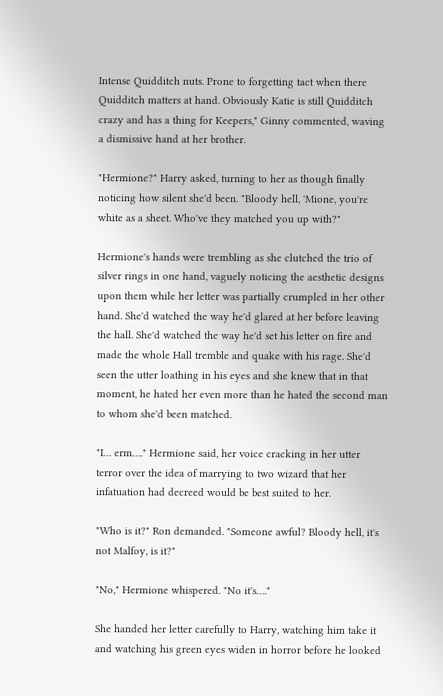Intense Quidditch nuts. Prone to forgetting tact when there Quidditch matters at hand. Obviously Katie is still Quidditch crazy and has a thing for Keepers," Ginny commented, waving a dismissive hand at her brother.

"Hermione?" Harry asked, turning to her as though finally noticing how silent she'd been. "Bloody hell, 'Mione, you're white as a sheet. Who've they matched you up with?"

Hermione's hands were trembling as she clutched the trio of silver rings in one hand, vaguely noticing the aesthetic designs upon them while her letter was partially crumpled in her other hand. She'd watched the way he'd glared at her before leaving the hall. She'd watched the way he'd set his letter on fire and made the whole Hall tremble and quake with his rage. She'd seen the utter loathing in his eyes and she knew that in that moment, he hated her even more than he hated the second man to whom she'd been matched.

"I… erm…." Hermione said, her voice cracking in her utter terror over the idea of marrying to two wizard that her infatuation had decreed would be best suited to her.

"Who is it?" Ron demanded. "Someone awful? Bloody hell, it's not Malfoy, is it?"

"No," Hermione whispered. "No it's…."

She handed her letter carefully to Harry, watching him take it and watching his green eyes widen in horror before he looked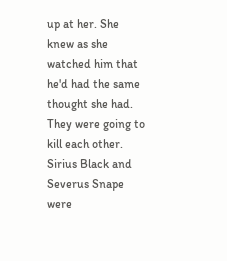up at her. She knew as she watched him that he'd had the same thought she had. They were going to kill each other. Sirius Black and Severus Snape were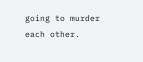going to murder each other.